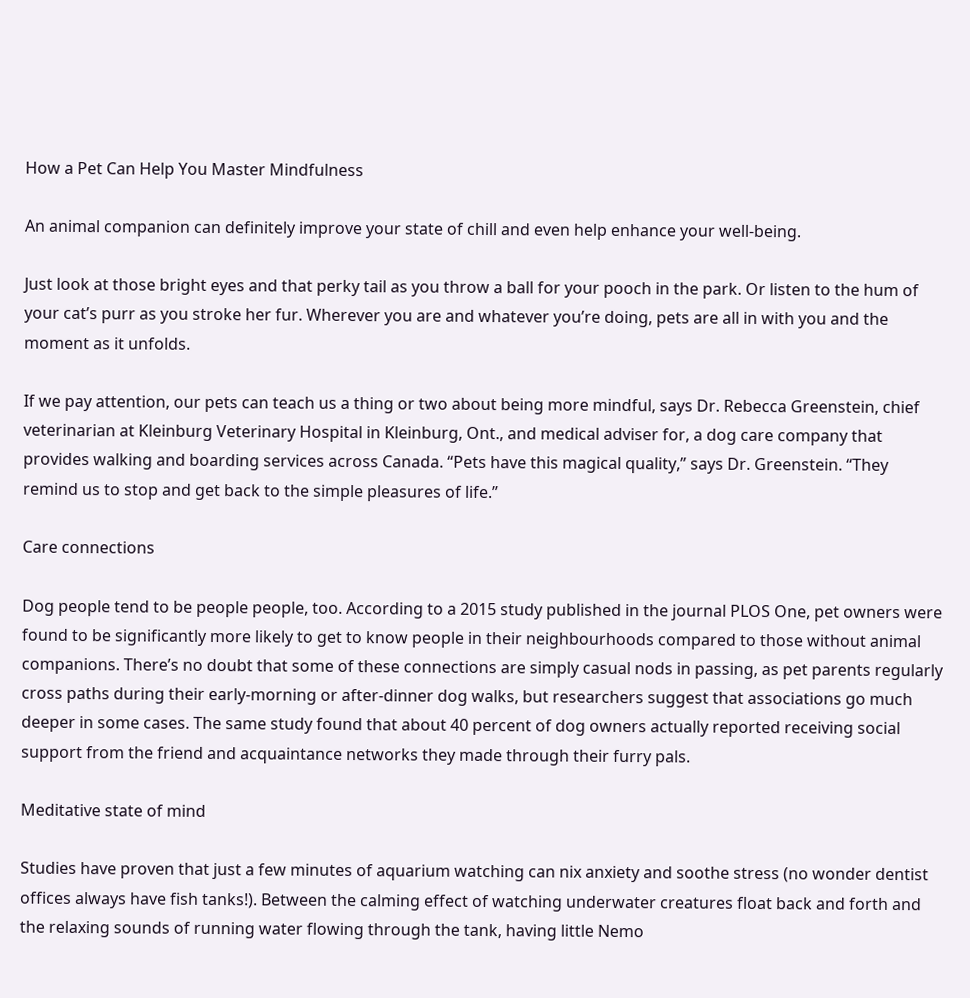How a Pet Can Help You Master Mindfulness

An animal companion can definitely improve your state of chill and even help enhance your well-being.

Just look at those bright eyes and that perky tail as you throw a ball for your pooch in the park. Or listen to the hum of your cat’s purr as you stroke her fur. Wherever you are and whatever you’re doing, pets are all in with you and the moment as it unfolds.

If we pay attention, our pets can teach us a thing or two about being more mindful, says Dr. Rebecca Greenstein, chief veterinarian at Kleinburg Veterinary Hospital in Kleinburg, Ont., and medical adviser for, a dog care company that provides walking and boarding services across Canada. “Pets have this magical quality,” says Dr. Greenstein. “They remind us to stop and get back to the simple pleasures of life.”

Care connections

Dog people tend to be people people, too. According to a 2015 study published in the journal PLOS One, pet owners were found to be significantly more likely to get to know people in their neighbourhoods compared to those without animal companions. There’s no doubt that some of these connections are simply casual nods in passing, as pet parents regularly cross paths during their early-morning or after-dinner dog walks, but researchers suggest that associations go much deeper in some cases. The same study found that about 40 percent of dog owners actually reported receiving social support from the friend and acquaintance networks they made through their furry pals.

Meditative state of mind

Studies have proven that just a few minutes of aquarium watching can nix anxiety and soothe stress (no wonder dentist offices always have fish tanks!). Between the calming effect of watching underwater creatures float back and forth and the relaxing sounds of running water flowing through the tank, having little Nemo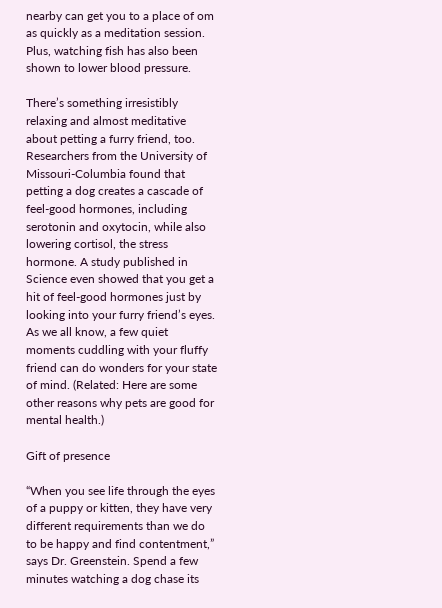nearby can get you to a place of om as quickly as a meditation session. Plus, watching fish has also been shown to lower blood pressure.

There’s something irresistibly relaxing and almost meditative about petting a furry friend, too. Researchers from the University of Missouri-Columbia found that petting a dog creates a cascade of feel-good hormones, including serotonin and oxytocin, while also lowering cortisol, the stress hormone. A study published in Science even showed that you get a hit of feel-good hormones just by looking into your furry friend’s eyes. As we all know, a few quiet moments cuddling with your fluffy friend can do wonders for your state of mind. (Related: Here are some other reasons why pets are good for mental health.)

Gift of presence

“When you see life through the eyes of a puppy or kitten, they have very different requirements than we do to be happy and find contentment,” says Dr. Greenstein. Spend a few minutes watching a dog chase its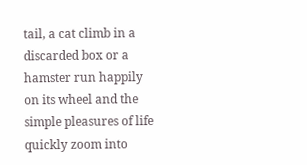tail, a cat climb in a discarded box or a hamster run happily on its wheel and the simple pleasures of life quickly zoom into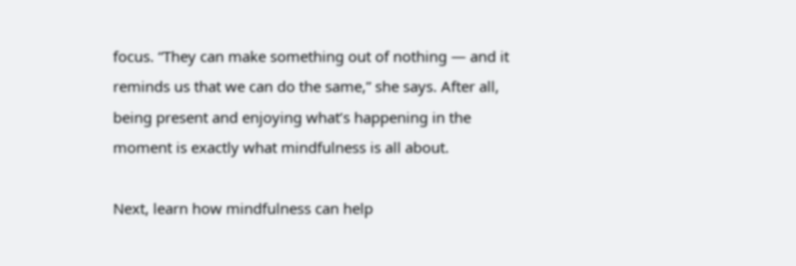focus. “They can make something out of nothing — and it reminds us that we can do the same,” she says. After all, being present and enjoying what’s happening in the moment is exactly what mindfulness is all about.

Next, learn how mindfulness can help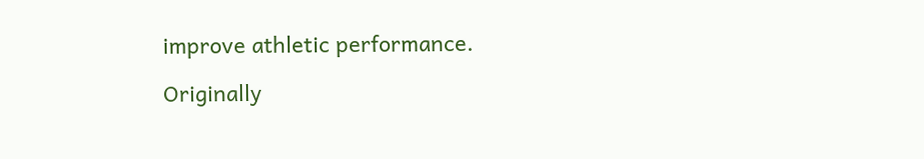improve athletic performance.

Originally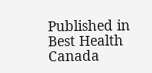Published in Best Health Canada